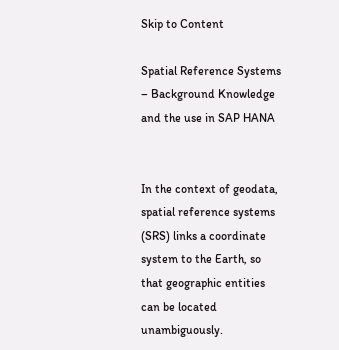Skip to Content

Spatial Reference Systems – Background Knowledge and the use in SAP HANA


In the context of geodata, spatial reference systems (SRS) links a coordinate system to the Earth, so that geographic entities can be located unambiguously.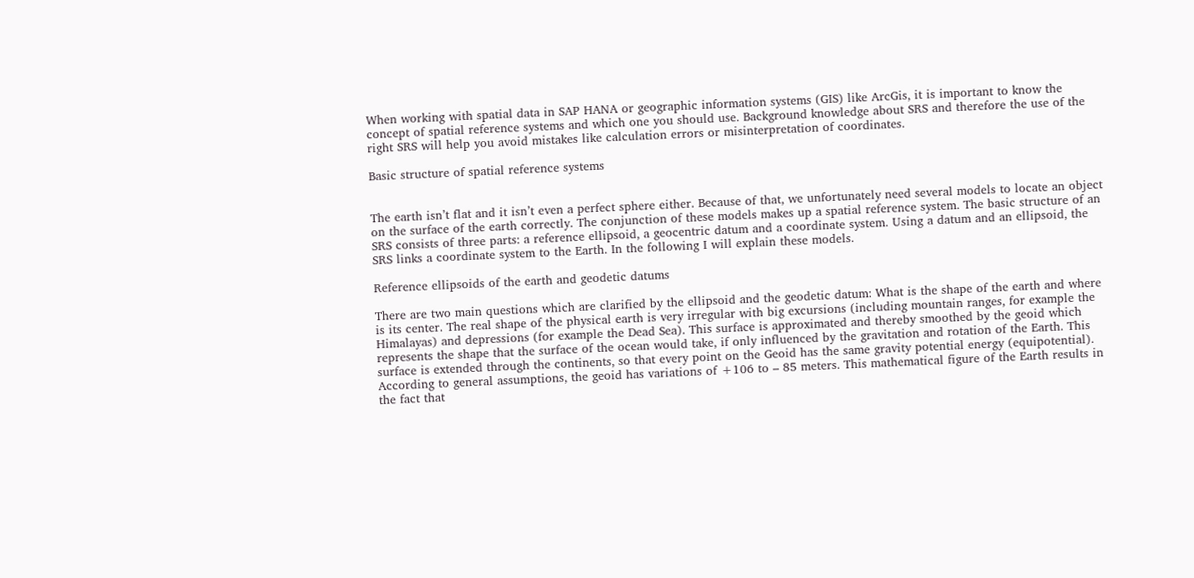When working with spatial data in SAP HANA or geographic information systems (GIS) like ArcGis, it is important to know the concept of spatial reference systems and which one you should use. Background knowledge about SRS and therefore the use of the right SRS will help you avoid mistakes like calculation errors or misinterpretation of coordinates.

Basic structure of spatial reference systems


The earth isn’t flat and it isn’t even a perfect sphere either. Because of that, we unfortunately need several models to locate an object on the surface of the earth correctly. The conjunction of these models makes up a spatial reference system. The basic structure of an SRS consists of three parts: a reference ellipsoid, a geocentric datum and a coordinate system. Using a datum and an ellipsoid, the SRS links a coordinate system to the Earth. In the following I will explain these models.

Reference ellipsoids of the earth and geodetic datums

There are two main questions which are clarified by the ellipsoid and the geodetic datum: What is the shape of the earth and where is its center. The real shape of the physical earth is very irregular with big excursions (including mountain ranges, for example the Himalayas) and depressions (for example the Dead Sea). This surface is approximated and thereby smoothed by the geoid which represents the shape that the surface of the ocean would take, if only influenced by the gravitation and rotation of the Earth. This surface is extended through the continents, so that every point on the Geoid has the same gravity potential energy (equipotential). According to general assumptions, the geoid has variations of +106 to – 85 meters. This mathematical figure of the Earth results in the fact that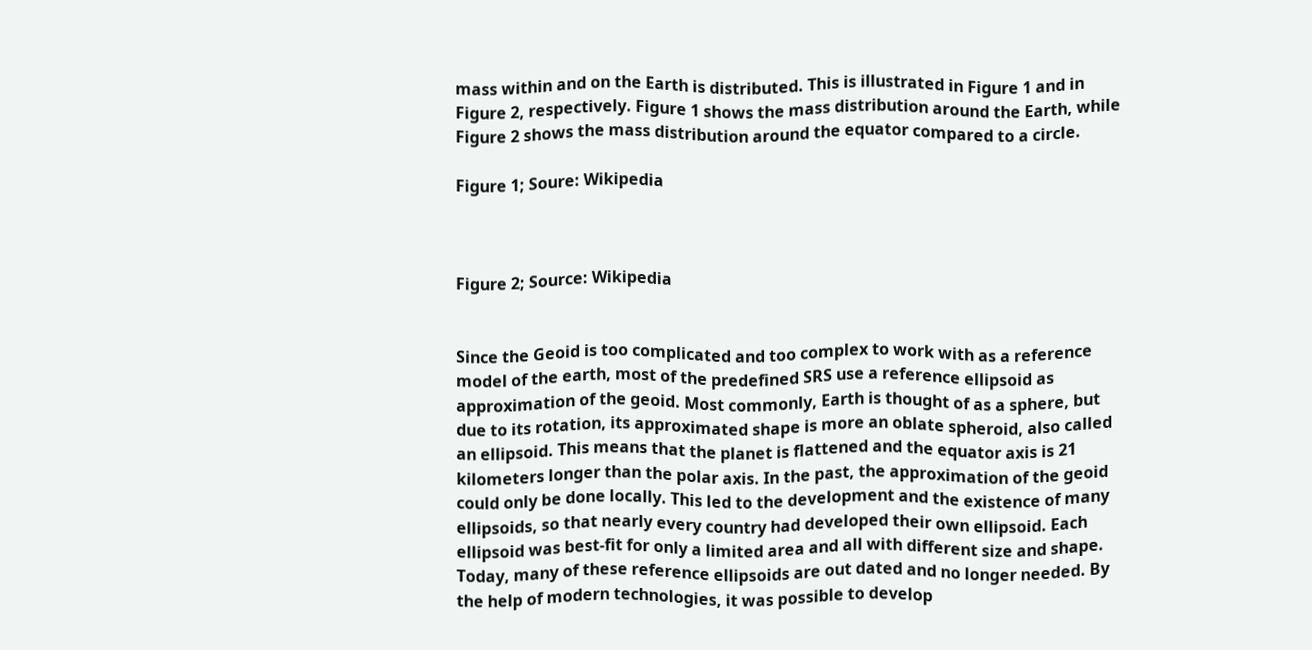mass within and on the Earth is distributed. This is illustrated in Figure 1 and in Figure 2, respectively. Figure 1 shows the mass distribution around the Earth, while Figure 2 shows the mass distribution around the equator compared to a circle.

Figure 1; Soure: Wikipedia



Figure 2; Source: Wikipedia


Since the Geoid is too complicated and too complex to work with as a reference model of the earth, most of the predefined SRS use a reference ellipsoid as approximation of the geoid. Most commonly, Earth is thought of as a sphere, but due to its rotation, its approximated shape is more an oblate spheroid, also called an ellipsoid. This means that the planet is flattened and the equator axis is 21 kilometers longer than the polar axis. In the past, the approximation of the geoid could only be done locally. This led to the development and the existence of many ellipsoids, so that nearly every country had developed their own ellipsoid. Each ellipsoid was best-fit for only a limited area and all with different size and shape. Today, many of these reference ellipsoids are out dated and no longer needed. By the help of modern technologies, it was possible to develop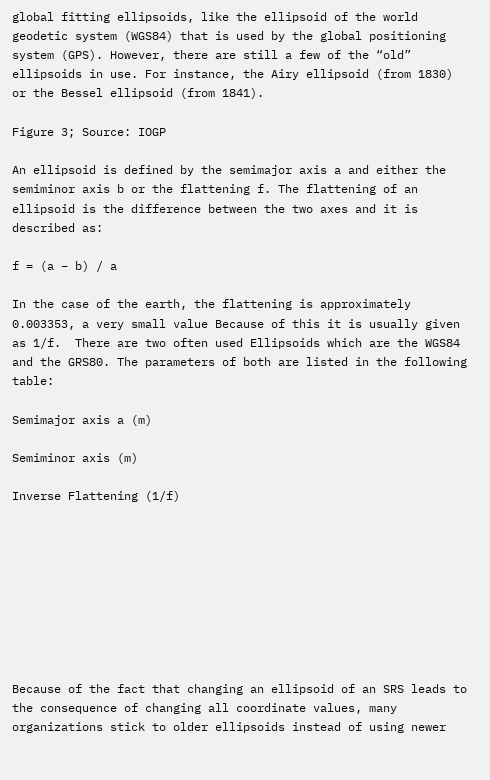global fitting ellipsoids, like the ellipsoid of the world geodetic system (WGS84) that is used by the global positioning system (GPS). However, there are still a few of the “old” ellipsoids in use. For instance, the Airy ellipsoid (from 1830) or the Bessel ellipsoid (from 1841).

Figure 3; Source: IOGP

An ellipsoid is defined by the semimajor axis a and either the semiminor axis b or the flattening f. The flattening of an ellipsoid is the difference between the two axes and it is described as:

f = (a – b) / a

In the case of the earth, the flattening is approximately 0.003353, a very small value Because of this it is usually given as 1/f.  There are two often used Ellipsoids which are the WGS84 and the GRS80. The parameters of both are listed in the following table:

Semimajor axis a (m)

Semiminor axis (m)

Inverse Flattening (1/f)









Because of the fact that changing an ellipsoid of an SRS leads to the consequence of changing all coordinate values, many organizations stick to older ellipsoids instead of using newer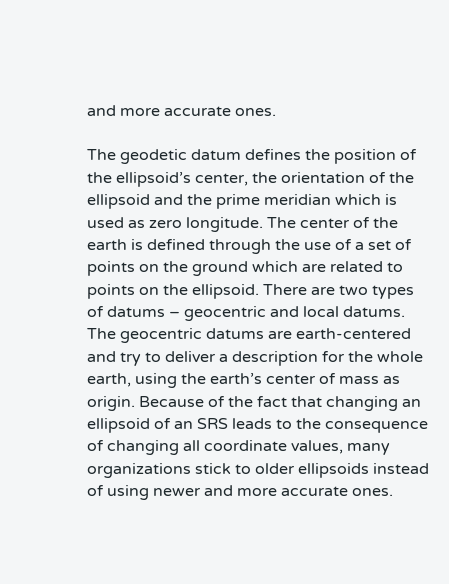and more accurate ones.

The geodetic datum defines the position of the ellipsoid’s center, the orientation of the ellipsoid and the prime meridian which is used as zero longitude. The center of the earth is defined through the use of a set of points on the ground which are related to points on the ellipsoid. There are two types of datums – geocentric and local datums. The geocentric datums are earth-centered and try to deliver a description for the whole earth, using the earth’s center of mass as origin. Because of the fact that changing an ellipsoid of an SRS leads to the consequence of changing all coordinate values, many organizations stick to older ellipsoids instead of using newer and more accurate ones.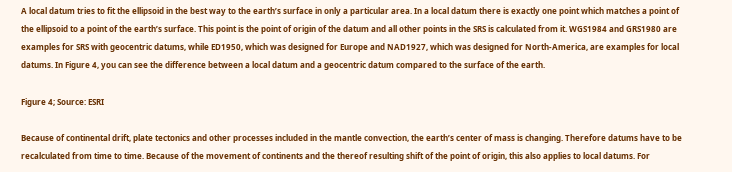A local datum tries to fit the ellipsoid in the best way to the earth’s surface in only a particular area. In a local datum there is exactly one point which matches a point of the ellipsoid to a point of the earth’s surface. This point is the point of origin of the datum and all other points in the SRS is calculated from it. WGS1984 and GRS1980 are examples for SRS with geocentric datums, while ED1950, which was designed for Europe and NAD1927, which was designed for North-America, are examples for local datums. In Figure 4, you can see the difference between a local datum and a geocentric datum compared to the surface of the earth.

Figure 4; Source: ESRI

Because of continental drift, plate tectonics and other processes included in the mantle convection, the earth’s center of mass is changing. Therefore datums have to be recalculated from time to time. Because of the movement of continents and the thereof resulting shift of the point of origin, this also applies to local datums. For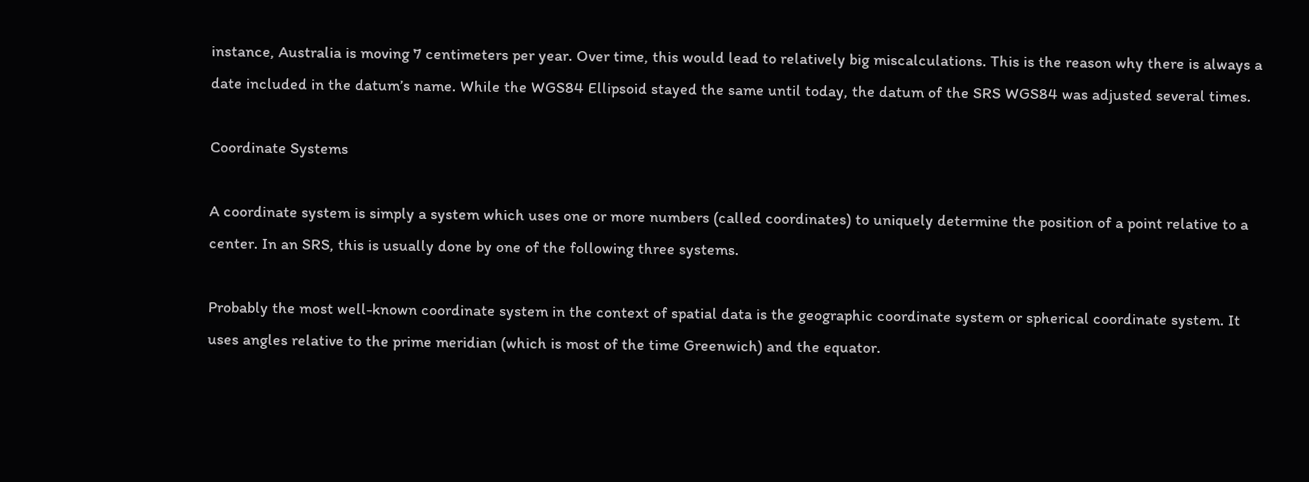instance, Australia is moving 7 centimeters per year. Over time, this would lead to relatively big miscalculations. This is the reason why there is always a date included in the datum’s name. While the WGS84 Ellipsoid stayed the same until today, the datum of the SRS WGS84 was adjusted several times.

Coordinate Systems

A coordinate system is simply a system which uses one or more numbers (called coordinates) to uniquely determine the position of a point relative to a center. In an SRS, this is usually done by one of the following three systems.

Probably the most well-known coordinate system in the context of spatial data is the geographic coordinate system or spherical coordinate system. It uses angles relative to the prime meridian (which is most of the time Greenwich) and the equator.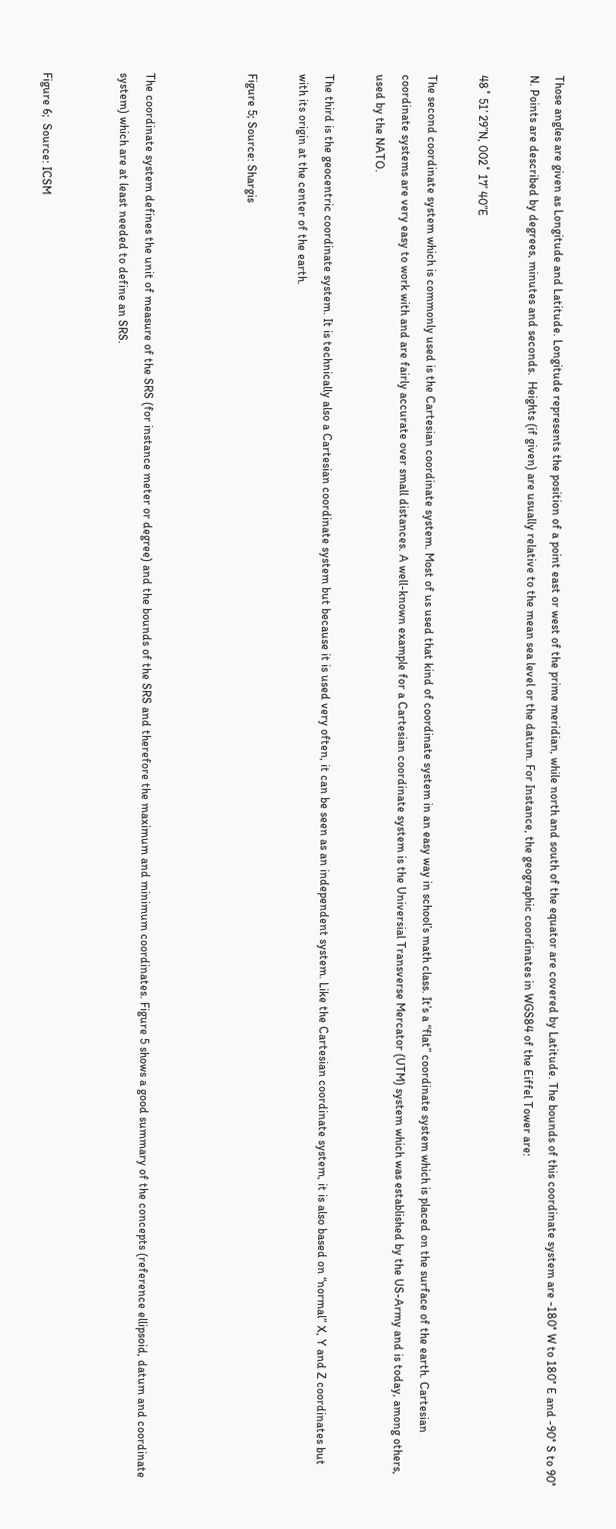Those angles are given as Longitude and Latitude. Longitude represents the position of a point east or west of the prime meridian, while north and south of the equator are covered by Latitude. The bounds of this coordinate system are -180° W to 180° E and -90° S to 90° N. Points are described by degrees, minutes and seconds.  Heights (if given) are usually relative to the mean sea level or the datum. For Instance, the geographic coordinates in WGS84 of the Eiffel Tower are:

48˚ 51’ 29”N, 002˚ 17’ 40”E

The second coordinate system which is commonly used is the Cartesian coordinate system. Most of us used that kind of coordinate system in an easy way in school’s math class. It’s a “flat” coordinate system which is placed on the surface of the earth. Cartesian coordinate systems are very easy to work with and are fairly accurate over small distances. A well-known example for a Cartesian coordinate system is the Universial Transverse Mercator (UTM) system which was established by the US-Army and is today, among others, used by the NATO.

The third is the geocentric coordinate system. It is technically also a Cartesian coordinate system but because it is used very often, it can be seen as an independent system. Like the Cartesian coordinate system, it is also based on “normal” X, Y and Z coordinates but with its origin at the center of the earth.

Figure 5; Source: Shargis



The coordinate system defines the unit of measure of the SRS (for instance meter or degree) and the bounds of the SRS and therefore the maximum and minimum coordinates. Figure 5 shows a good summary of the concepts (reference ellipsoid, datum and coordinate system) which are at least needed to define an SRS.


Figure 6;  Source: ICSM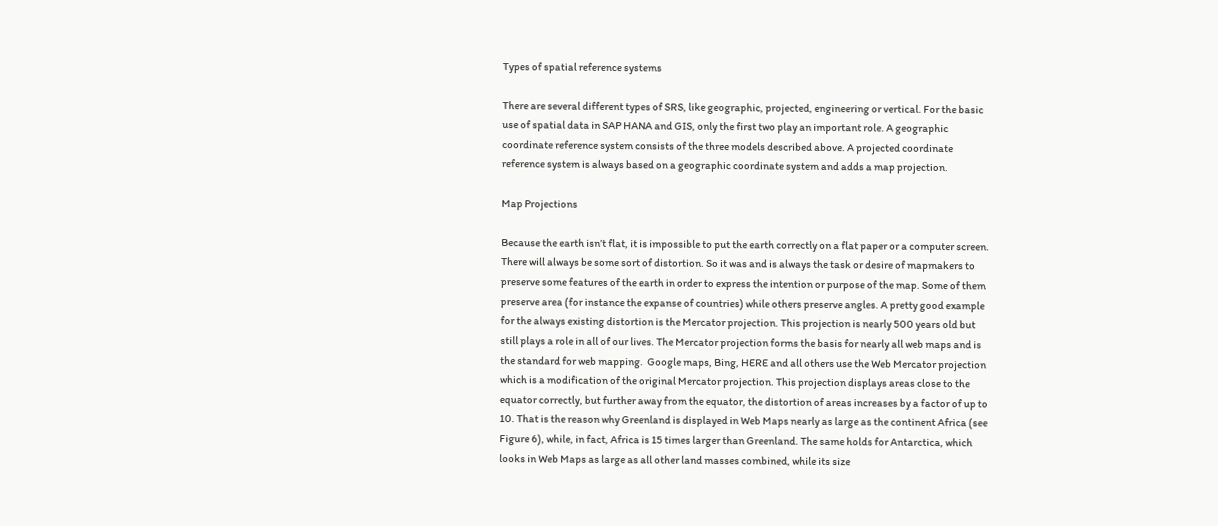Types of spatial reference systems

There are several different types of SRS, like geographic, projected, engineering or vertical. For the basic use of spatial data in SAP HANA and GIS, only the first two play an important role. A geographic coordinate reference system consists of the three models described above. A projected coordinate reference system is always based on a geographic coordinate system and adds a map projection.

Map Projections

Because the earth isn’t flat, it is impossible to put the earth correctly on a flat paper or a computer screen. There will always be some sort of distortion. So it was and is always the task or desire of mapmakers to preserve some features of the earth in order to express the intention or purpose of the map. Some of them preserve area (for instance the expanse of countries) while others preserve angles. A pretty good example for the always existing distortion is the Mercator projection. This projection is nearly 500 years old but still plays a role in all of our lives. The Mercator projection forms the basis for nearly all web maps and is the standard for web mapping.  Google maps, Bing, HERE and all others use the Web Mercator projection which is a modification of the original Mercator projection. This projection displays areas close to the equator correctly, but further away from the equator, the distortion of areas increases by a factor of up to 10. That is the reason why Greenland is displayed in Web Maps nearly as large as the continent Africa (see Figure 6), while, in fact, Africa is 15 times larger than Greenland. The same holds for Antarctica, which looks in Web Maps as large as all other land masses combined, while its size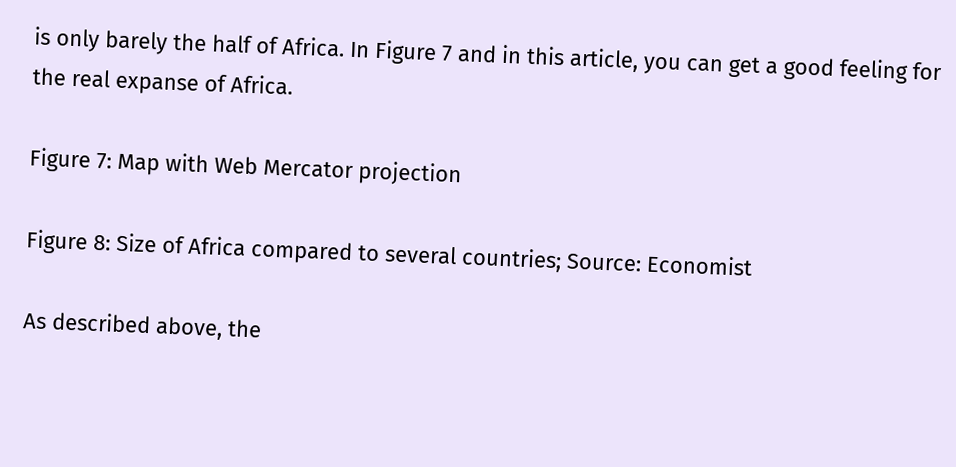is only barely the half of Africa. In Figure 7 and in this article, you can get a good feeling for the real expanse of Africa.

Figure 7: Map with Web Mercator projection

Figure 8: Size of Africa compared to several countries; Source: Economist

As described above, the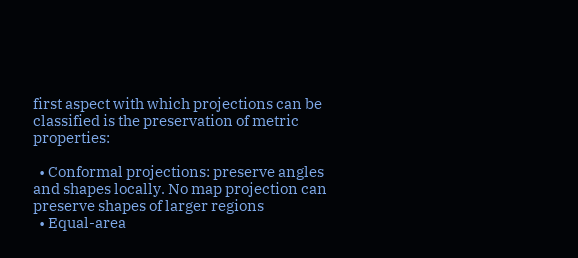first aspect with which projections can be classified is the preservation of metric properties:

  • Conformal projections: preserve angles and shapes locally. No map projection can preserve shapes of larger regions
  • Equal-area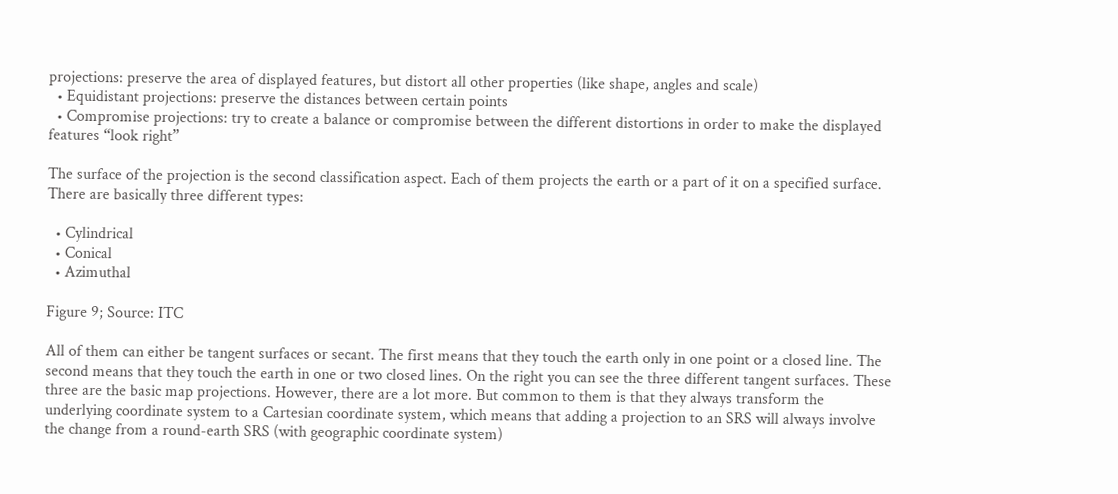projections: preserve the area of displayed features, but distort all other properties (like shape, angles and scale)
  • Equidistant projections: preserve the distances between certain points
  • Compromise projections: try to create a balance or compromise between the different distortions in order to make the displayed features “look right”

The surface of the projection is the second classification aspect. Each of them projects the earth or a part of it on a specified surface. There are basically three different types:

  • Cylindrical
  • Conical
  • Azimuthal

Figure 9; Source: ITC

All of them can either be tangent surfaces or secant. The first means that they touch the earth only in one point or a closed line. The second means that they touch the earth in one or two closed lines. On the right you can see the three different tangent surfaces. These three are the basic map projections. However, there are a lot more. But common to them is that they always transform the underlying coordinate system to a Cartesian coordinate system, which means that adding a projection to an SRS will always involve the change from a round-earth SRS (with geographic coordinate system)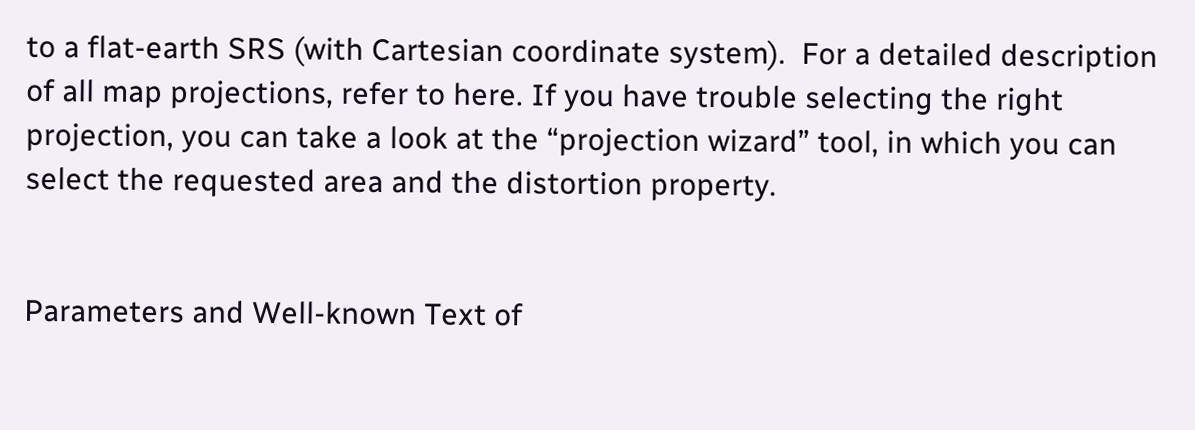to a flat-earth SRS (with Cartesian coordinate system).  For a detailed description of all map projections, refer to here. If you have trouble selecting the right projection, you can take a look at the “projection wizard” tool, in which you can select the requested area and the distortion property.


Parameters and Well-known Text of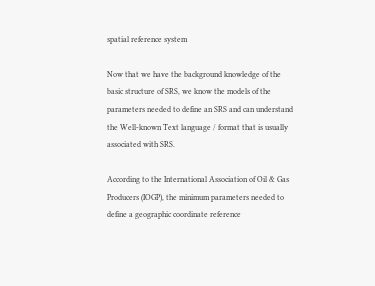spatial reference system

Now that we have the background knowledge of the basic structure of SRS, we know the models of the parameters needed to define an SRS and can understand the Well-known Text language / format that is usually associated with SRS.

According to the International Association of Oil & Gas Producers (IOGP), the minimum parameters needed to define a geographic coordinate reference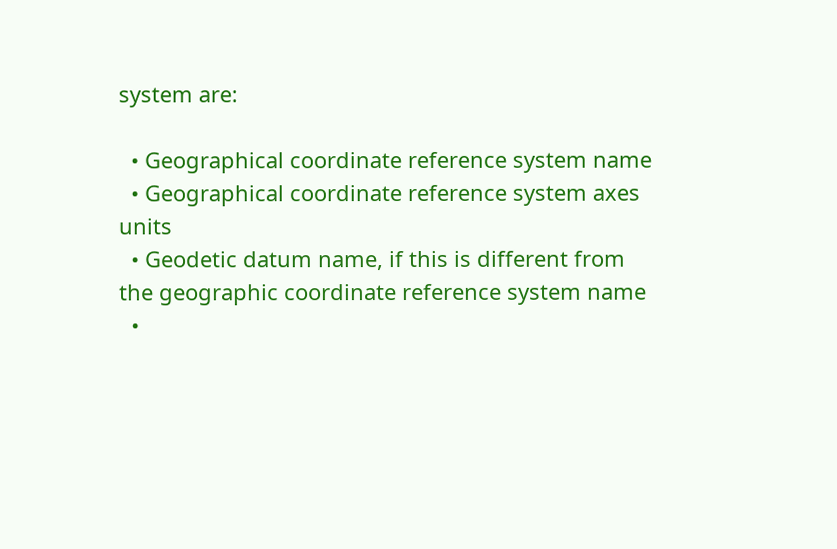system are:

  • Geographical coordinate reference system name
  • Geographical coordinate reference system axes units
  • Geodetic datum name, if this is different from the geographic coordinate reference system name
  •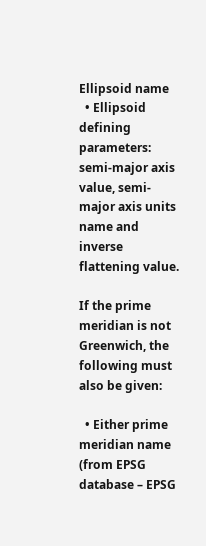Ellipsoid name
  • Ellipsoid defining parameters: semi-major axis value, semi-major axis units name and  inverse flattening value.

If the prime meridian is not Greenwich, the following must also be given:

  • Either prime meridian name (from EPSG database – EPSG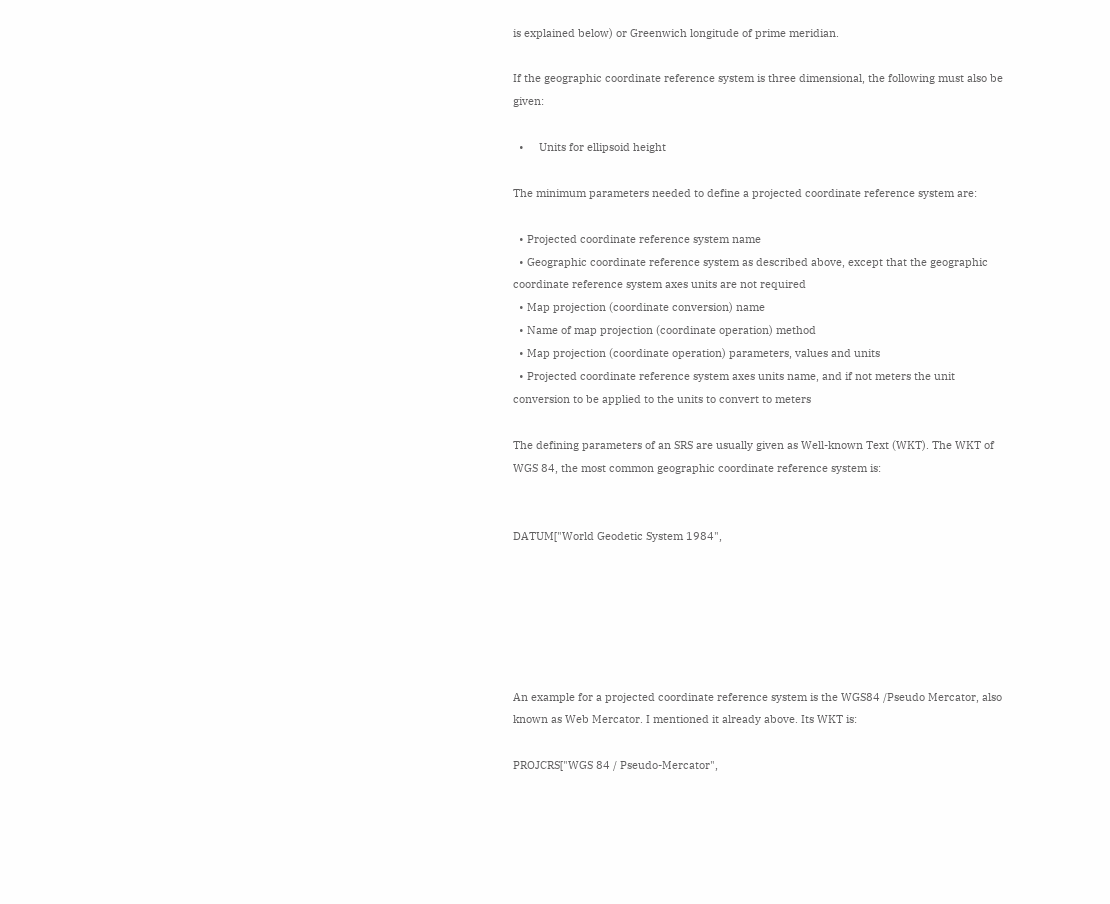is explained below) or Greenwich longitude of prime meridian.

If the geographic coordinate reference system is three dimensional, the following must also be given:

  •     Units for ellipsoid height

The minimum parameters needed to define a projected coordinate reference system are:

  • Projected coordinate reference system name
  • Geographic coordinate reference system as described above, except that the geographic coordinate reference system axes units are not required
  • Map projection (coordinate conversion) name
  • Name of map projection (coordinate operation) method
  • Map projection (coordinate operation) parameters, values and units
  • Projected coordinate reference system axes units name, and if not meters the unit conversion to be applied to the units to convert to meters

The defining parameters of an SRS are usually given as Well-known Text (WKT). The WKT of WGS 84, the most common geographic coordinate reference system is:


DATUM["World Geodetic System 1984",






An example for a projected coordinate reference system is the WGS84 /Pseudo Mercator, also known as Web Mercator. I mentioned it already above. Its WKT is:

PROJCRS["WGS 84 / Pseudo-Mercator",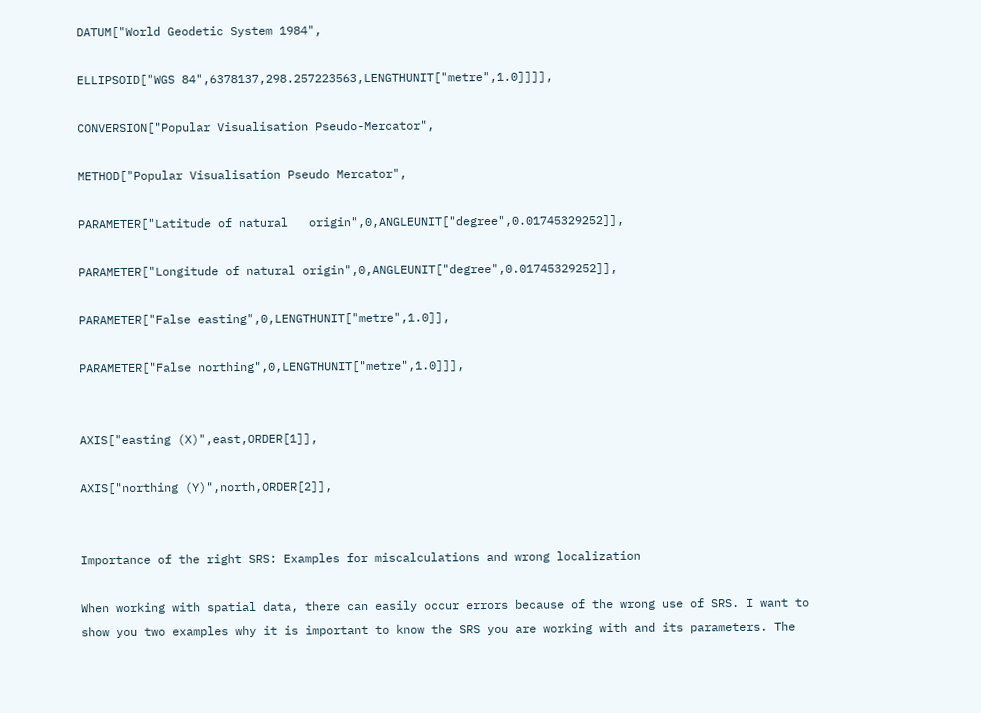DATUM["World Geodetic System 1984",

ELLIPSOID["WGS 84",6378137,298.257223563,LENGTHUNIT["metre",1.0]]]],

CONVERSION["Popular Visualisation Pseudo-Mercator",

METHOD["Popular Visualisation Pseudo Mercator",

PARAMETER["Latitude of natural   origin",0,ANGLEUNIT["degree",0.01745329252]],

PARAMETER["Longitude of natural origin",0,ANGLEUNIT["degree",0.01745329252]],

PARAMETER["False easting",0,LENGTHUNIT["metre",1.0]],

PARAMETER["False northing",0,LENGTHUNIT["metre",1.0]]],


AXIS["easting (X)",east,ORDER[1]],

AXIS["northing (Y)",north,ORDER[2]],


Importance of the right SRS: Examples for miscalculations and wrong localization

When working with spatial data, there can easily occur errors because of the wrong use of SRS. I want to show you two examples why it is important to know the SRS you are working with and its parameters. The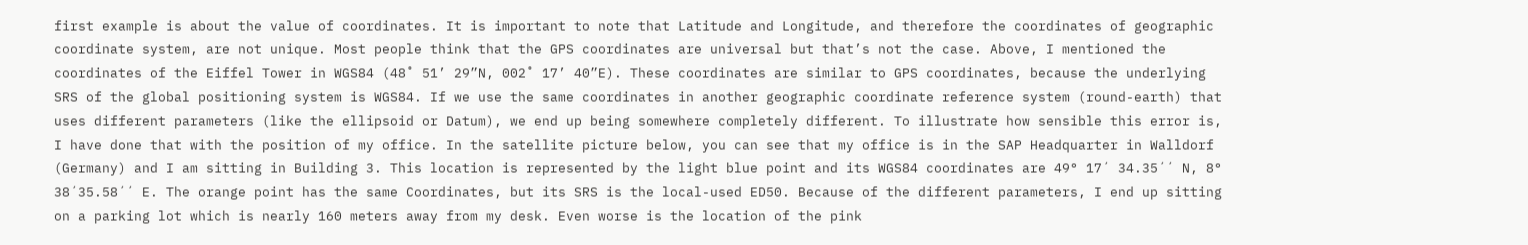first example is about the value of coordinates. It is important to note that Latitude and Longitude, and therefore the coordinates of geographic coordinate system, are not unique. Most people think that the GPS coordinates are universal but that’s not the case. Above, I mentioned the coordinates of the Eiffel Tower in WGS84 (48˚ 51’ 29”N, 002˚ 17’ 40”E). These coordinates are similar to GPS coordinates, because the underlying SRS of the global positioning system is WGS84. If we use the same coordinates in another geographic coordinate reference system (round-earth) that uses different parameters (like the ellipsoid or Datum), we end up being somewhere completely different. To illustrate how sensible this error is, I have done that with the position of my office. In the satellite picture below, you can see that my office is in the SAP Headquarter in Walldorf (Germany) and I am sitting in Building 3. This location is represented by the light blue point and its WGS84 coordinates are 49° 17´ 34.35´´ N, 8° 38´35.58´´ E. The orange point has the same Coordinates, but its SRS is the local-used ED50. Because of the different parameters, I end up sitting on a parking lot which is nearly 160 meters away from my desk. Even worse is the location of the pink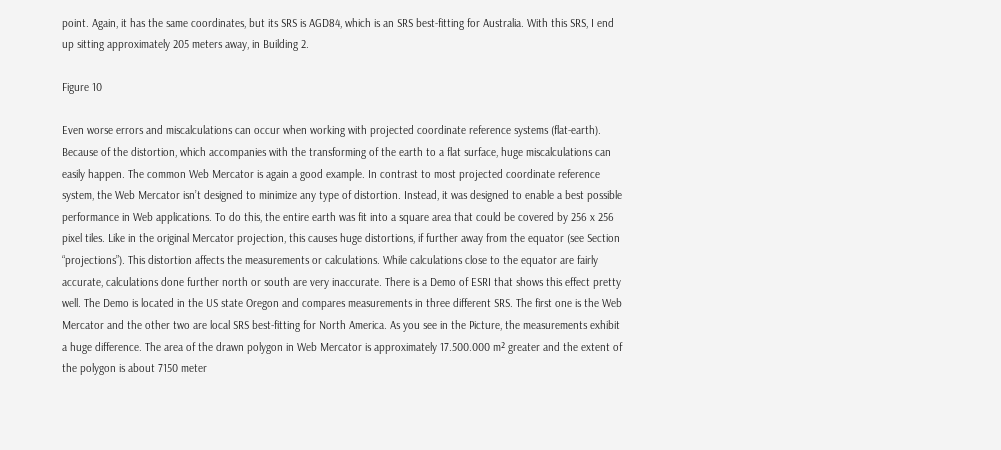point. Again, it has the same coordinates, but its SRS is AGD84, which is an SRS best-fitting for Australia. With this SRS, I end up sitting approximately 205 meters away, in Building 2.

Figure 10

Even worse errors and miscalculations can occur when working with projected coordinate reference systems (flat-earth). Because of the distortion, which accompanies with the transforming of the earth to a flat surface, huge miscalculations can easily happen. The common Web Mercator is again a good example. In contrast to most projected coordinate reference system, the Web Mercator isn’t designed to minimize any type of distortion. Instead, it was designed to enable a best possible performance in Web applications. To do this, the entire earth was fit into a square area that could be covered by 256 x 256 pixel tiles. Like in the original Mercator projection, this causes huge distortions, if further away from the equator (see Section “projections”). This distortion affects the measurements or calculations. While calculations close to the equator are fairly accurate, calculations done further north or south are very inaccurate. There is a Demo of ESRI that shows this effect pretty well. The Demo is located in the US state Oregon and compares measurements in three different SRS. The first one is the Web Mercator and the other two are local SRS best-fitting for North America. As you see in the Picture, the measurements exhibit a huge difference. The area of the drawn polygon in Web Mercator is approximately 17.500.000 m² greater and the extent of the polygon is about 7150 meter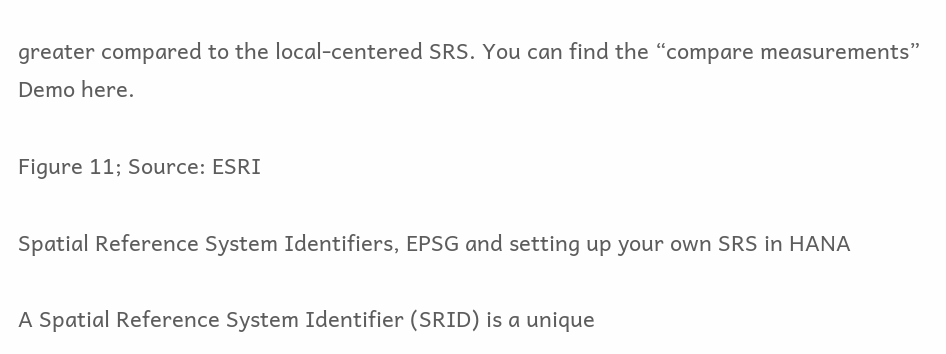greater compared to the local-centered SRS. You can find the “compare measurements” Demo here.

Figure 11; Source: ESRI

Spatial Reference System Identifiers, EPSG and setting up your own SRS in HANA

A Spatial Reference System Identifier (SRID) is a unique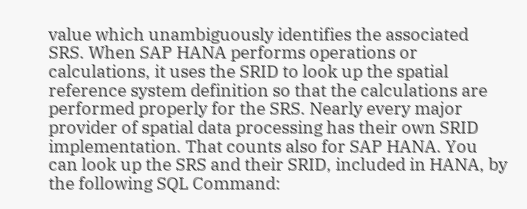value which unambiguously identifies the associated SRS. When SAP HANA performs operations or calculations, it uses the SRID to look up the spatial reference system definition so that the calculations are performed properly for the SRS. Nearly every major provider of spatial data processing has their own SRID implementation. That counts also for SAP HANA. You can look up the SRS and their SRID, included in HANA, by the following SQL Command: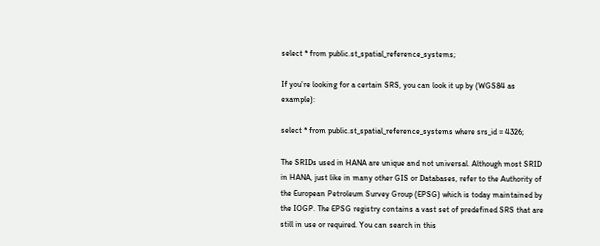select * from public.st_spatial_reference_systems;

If you’re looking for a certain SRS, you can look it up by (WGS84 as example):

select * from public.st_spatial_reference_systems where srs_id = 4326;

The SRIDs used in HANA are unique and not universal. Although most SRID in HANA, just like in many other GIS or Databases, refer to the Authority of the European Petroleum Survey Group (EPSG) which is today maintained by the IOGP. The EPSG registry contains a vast set of predefined SRS that are still in use or required. You can search in this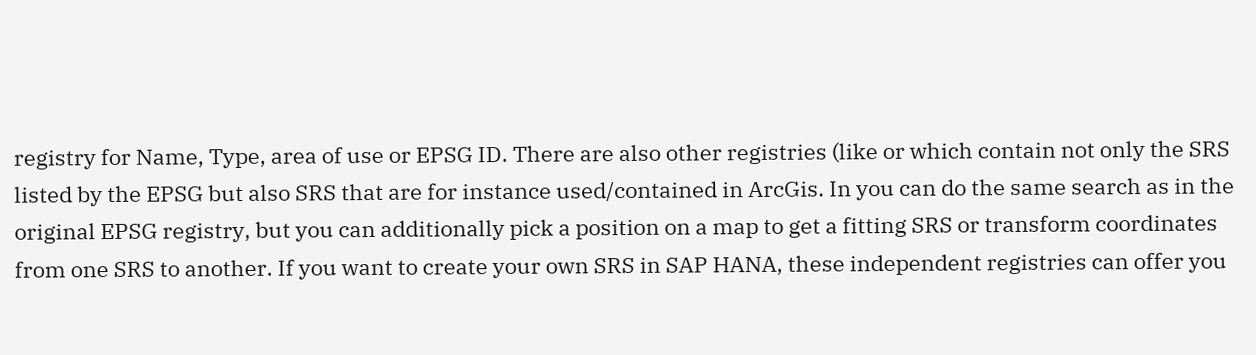registry for Name, Type, area of use or EPSG ID. There are also other registries (like or which contain not only the SRS listed by the EPSG but also SRS that are for instance used/contained in ArcGis. In you can do the same search as in the original EPSG registry, but you can additionally pick a position on a map to get a fitting SRS or transform coordinates from one SRS to another. If you want to create your own SRS in SAP HANA, these independent registries can offer you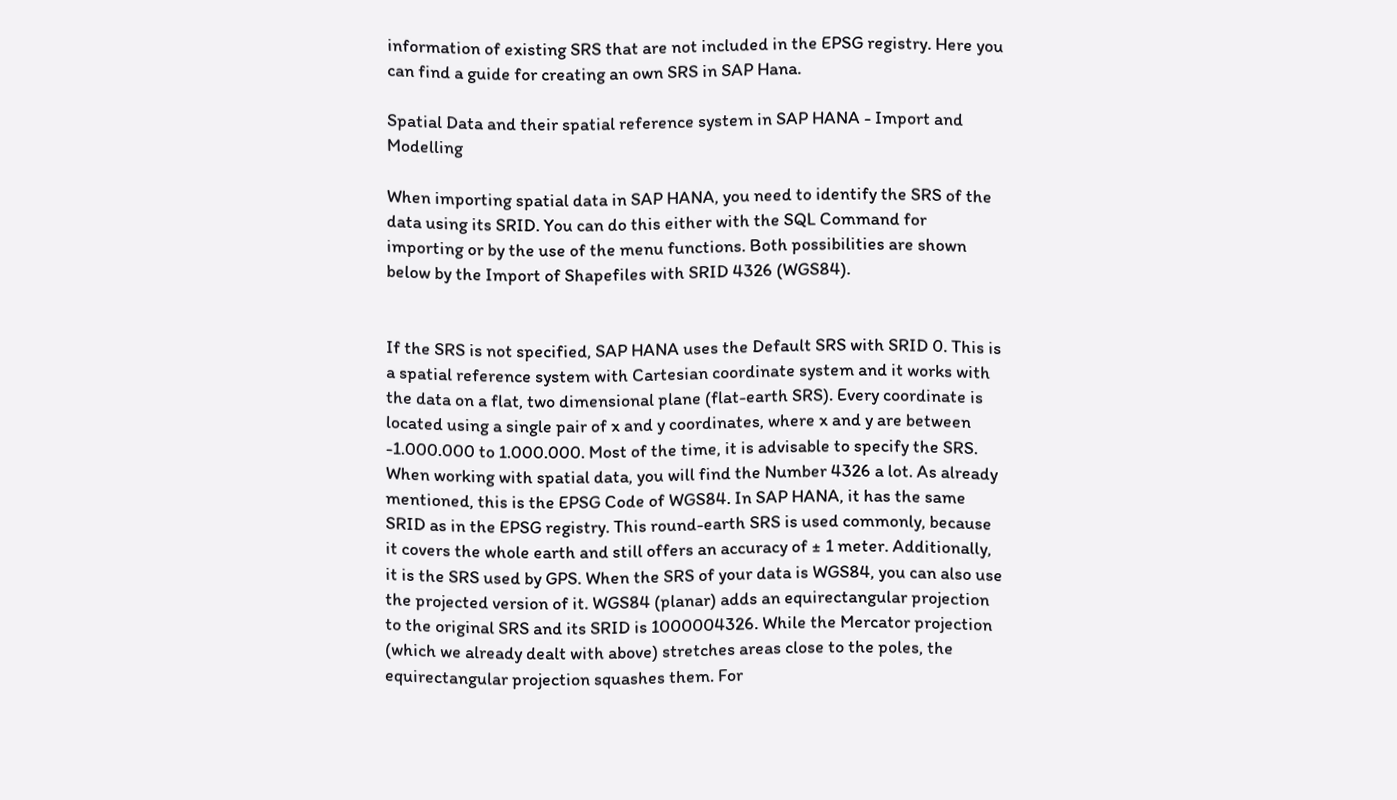information of existing SRS that are not included in the EPSG registry. Here you can find a guide for creating an own SRS in SAP Hana.

Spatial Data and their spatial reference system in SAP HANA - Import and Modelling

When importing spatial data in SAP HANA, you need to identify the SRS of the data using its SRID. You can do this either with the SQL Command for importing or by the use of the menu functions. Both possibilities are shown below by the Import of Shapefiles with SRID 4326 (WGS84).


If the SRS is not specified, SAP HANA uses the Default SRS with SRID 0. This is a spatial reference system with Cartesian coordinate system and it works with the data on a flat, two dimensional plane (flat-earth SRS). Every coordinate is located using a single pair of x and y coordinates, where x and y are between -1.000.000 to 1.000.000. Most of the time, it is advisable to specify the SRS. When working with spatial data, you will find the Number 4326 a lot. As already mentioned, this is the EPSG Code of WGS84. In SAP HANA, it has the same SRID as in the EPSG registry. This round-earth SRS is used commonly, because it covers the whole earth and still offers an accuracy of ± 1 meter. Additionally, it is the SRS used by GPS. When the SRS of your data is WGS84, you can also use the projected version of it. WGS84 (planar) adds an equirectangular projection to the original SRS and its SRID is 1000004326. While the Mercator projection (which we already dealt with above) stretches areas close to the poles, the equirectangular projection squashes them. For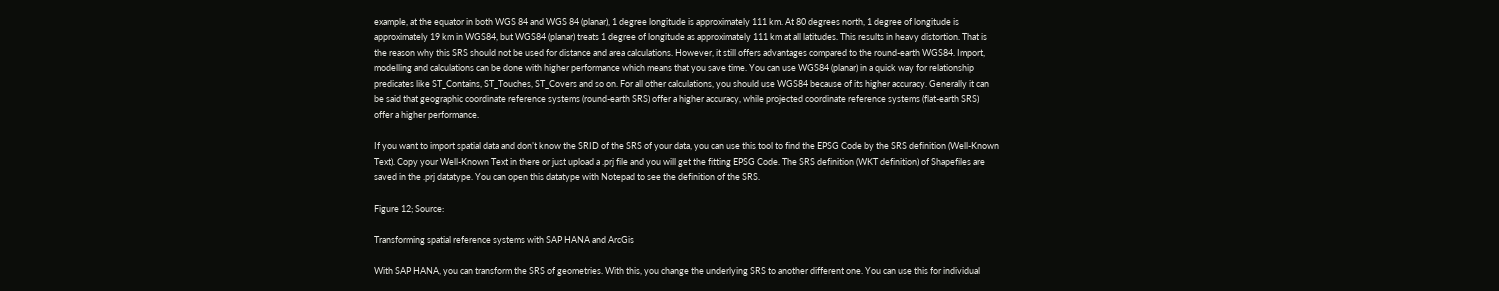example, at the equator in both WGS 84 and WGS 84 (planar), 1 degree longitude is approximately 111 km. At 80 degrees north, 1 degree of longitude is approximately 19 km in WGS84, but WGS84 (planar) treats 1 degree of longitude as approximately 111 km at all latitudes. This results in heavy distortion. That is the reason why this SRS should not be used for distance and area calculations. However, it still offers advantages compared to the round-earth WGS84. Import, modelling and calculations can be done with higher performance which means that you save time. You can use WGS84 (planar) in a quick way for relationship predicates like ST_Contains, ST_Touches, ST_Covers and so on. For all other calculations, you should use WGS84 because of its higher accuracy. Generally it can be said that geographic coordinate reference systems (round-earth SRS) offer a higher accuracy, while projected coordinate reference systems (flat-earth SRS) offer a higher performance.

If you want to import spatial data and don’t know the SRID of the SRS of your data, you can use this tool to find the EPSG Code by the SRS definition (Well-Known Text). Copy your Well-Known Text in there or just upload a .prj file and you will get the fitting EPSG Code. The SRS definition (WKT definition) of Shapefiles are saved in the .prj datatype. You can open this datatype with Notepad to see the definition of the SRS.

Figure 12; Source:

Transforming spatial reference systems with SAP HANA and ArcGis

With SAP HANA, you can transform the SRS of geometries. With this, you change the underlying SRS to another different one. You can use this for individual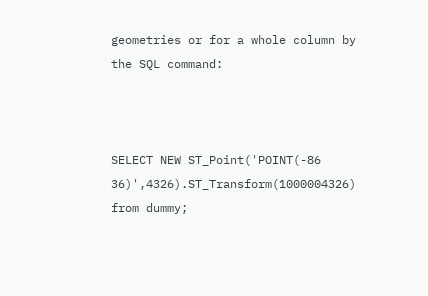geometries or for a whole column by the SQL command:



SELECT NEW ST_Point('POINT(-86 36)',4326).ST_Transform(1000004326) from dummy;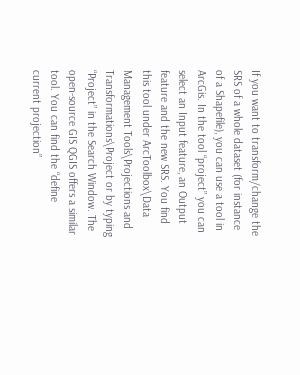If you want to transform/change the SRS of a whole dataset (for instance of a Shapefile), you can use a tool in ArcGis. In the tool “project” you can select an Input feature, an Output feature and the new SRS. You find this tool under ArcToolbox\Data Management Tools\Projections and Transformations\Project or by typing “Project” in the Search Window. The open-source GIS QGIS offers a similar tool. You can find the “define current projection”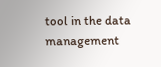tool in the data management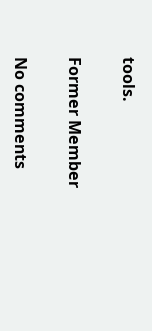tools.

Former Member

No comments